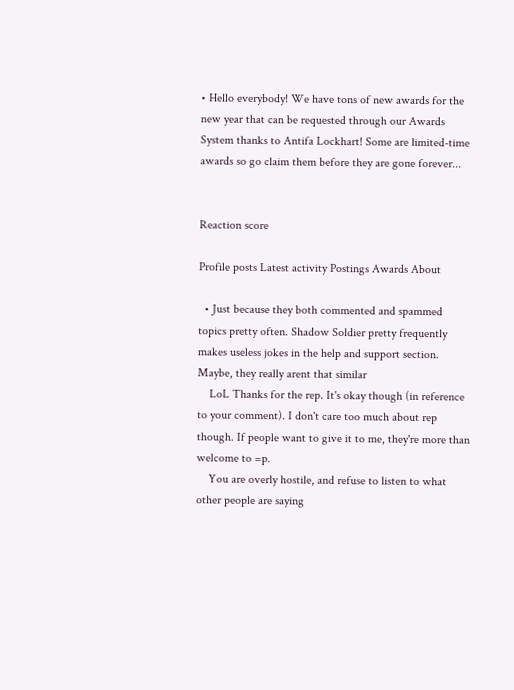• Hello everybody! We have tons of new awards for the new year that can be requested through our Awards System thanks to Antifa Lockhart! Some are limited-time awards so go claim them before they are gone forever...


Reaction score

Profile posts Latest activity Postings Awards About

  • Just because they both commented and spammed topics pretty often. Shadow Soldier pretty frequently makes useless jokes in the help and support section. Maybe, they really arent that similar
    LoL Thanks for the rep. It's okay though (in reference to your comment). I don't care too much about rep though. If people want to give it to me, they're more than welcome to =p.
    You are overly hostile, and refuse to listen to what other people are saying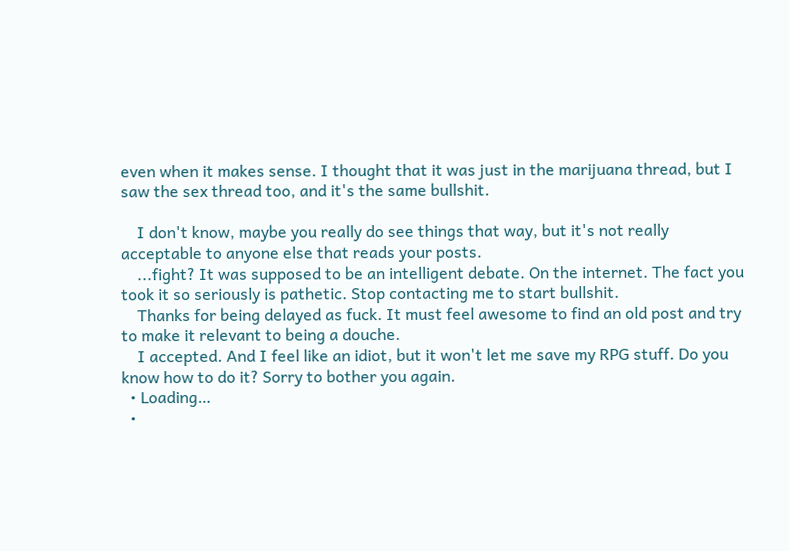even when it makes sense. I thought that it was just in the marijuana thread, but I saw the sex thread too, and it's the same bullshit.

    I don't know, maybe you really do see things that way, but it's not really acceptable to anyone else that reads your posts.
    ...fight? It was supposed to be an intelligent debate. On the internet. The fact you took it so seriously is pathetic. Stop contacting me to start bullshit.
    Thanks for being delayed as fuck. It must feel awesome to find an old post and try to make it relevant to being a douche.
    I accepted. And I feel like an idiot, but it won't let me save my RPG stuff. Do you know how to do it? Sorry to bother you again.
  • Loading…
  •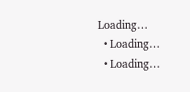Loading…
  • Loading…
  • Loading…